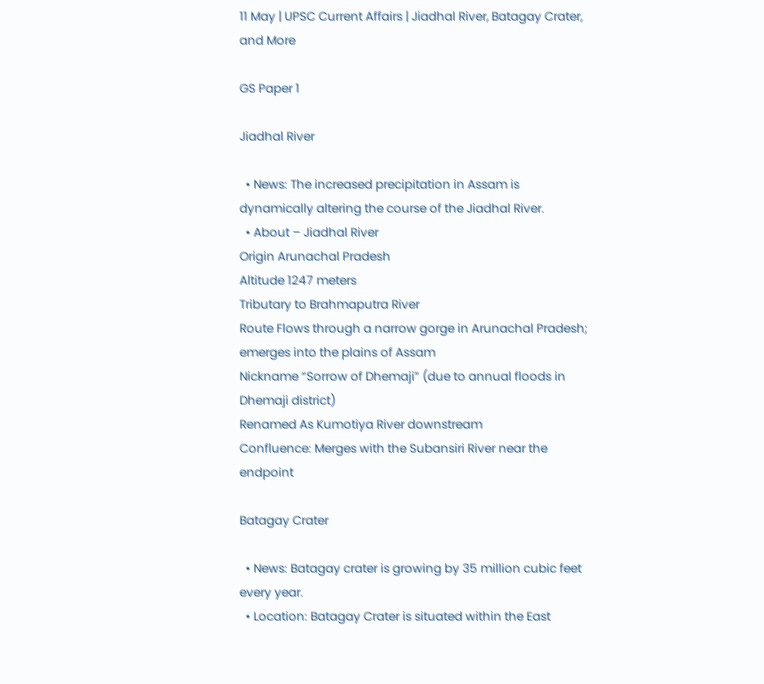11 May | UPSC Current Affairs | Jiadhal River, Batagay Crater, and More

GS Paper 1

Jiadhal River

  • News: The increased precipitation in Assam is dynamically altering the course of the Jiadhal River.
  • About – Jiadhal River
Origin Arunachal Pradesh
Altitude 1247 meters
Tributary to Brahmaputra River
Route Flows through a narrow gorge in Arunachal Pradesh; emerges into the plains of Assam
Nickname “Sorrow of Dhemaji” (due to annual floods in Dhemaji district)
Renamed As Kumotiya River downstream
Confluence: Merges with the Subansiri River near the endpoint

Batagay Crater

  • News: Batagay crater is growing by 35 million cubic feet every year.
  • Location: Batagay Crater is situated within the East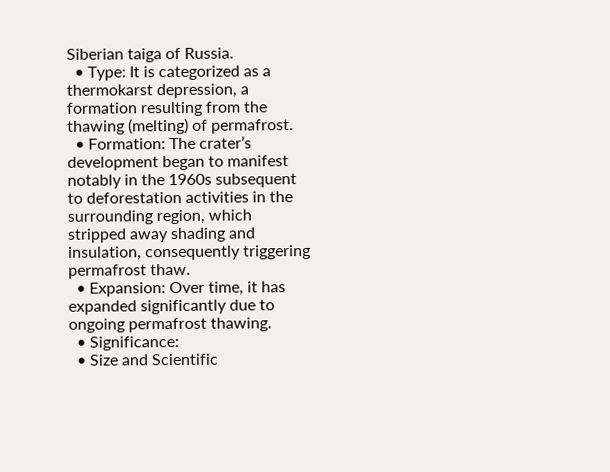Siberian taiga of Russia.
  • Type: It is categorized as a thermokarst depression, a formation resulting from the thawing (melting) of permafrost.
  • Formation: The crater’s development began to manifest notably in the 1960s subsequent to deforestation activities in the surrounding region, which stripped away shading and insulation, consequently triggering permafrost thaw.
  • Expansion: Over time, it has expanded significantly due to ongoing permafrost thawing.
  • Significance:
  • Size and Scientific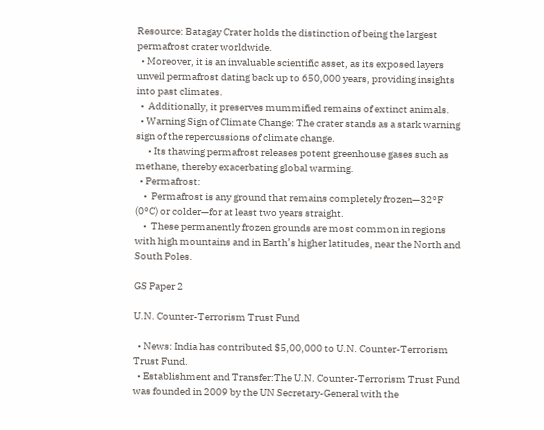Resource: Batagay Crater holds the distinction of being the largest permafrost crater worldwide.
  • Moreover, it is an invaluable scientific asset, as its exposed layers unveil permafrost dating back up to 650,000 years, providing insights into past climates.
  •  Additionally, it preserves mummified remains of extinct animals.
  • Warning Sign of Climate Change: The crater stands as a stark warning sign of the repercussions of climate change.
      • Its thawing permafrost releases potent greenhouse gases such as methane, thereby exacerbating global warming.
  • Permafrost:
    •  Permafrost is any ground that remains completely frozen—32°F (0°C) or colder—for at least two years straight.
    •  These permanently frozen grounds are most common in regions with high mountains and in Earth’s higher latitudes, near the North and South Poles.

GS Paper 2

U.N. Counter-Terrorism Trust Fund

  • News: India has contributed $5,00,000 to U.N. Counter-Terrorism Trust Fund.
  • Establishment and Transfer:The U.N. Counter-Terrorism Trust Fund was founded in 2009 by the UN Secretary-General with the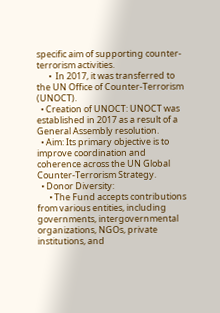specific aim of supporting counter-terrorism activities.
      •  In 2017, it was transferred to the UN Office of Counter-Terrorism (UNOCT).
  • Creation of UNOCT: UNOCT was established in 2017 as a result of a General Assembly resolution.
  • Aim: Its primary objective is to improve coordination and coherence across the UN Global Counter-Terrorism Strategy.
  • Donor Diversity:
      • The Fund accepts contributions from various entities, including governments, intergovernmental organizations, NGOs, private institutions, and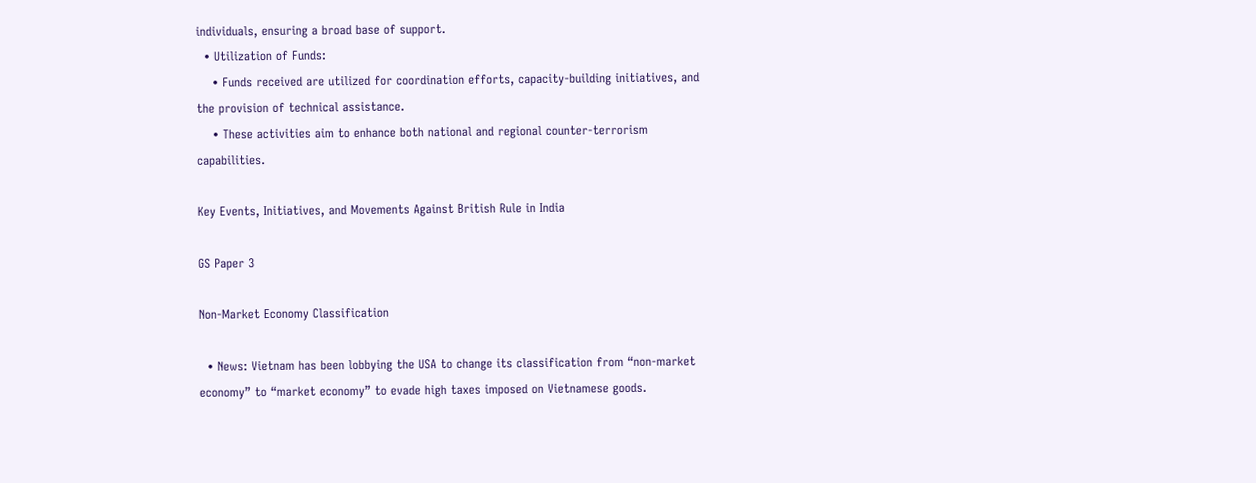individuals, ensuring a broad base of support.
  • Utilization of Funds:
    • Funds received are utilized for coordination efforts, capacity-building initiatives, and the provision of technical assistance.
    • These activities aim to enhance both national and regional counter-terrorism capabilities.

Key Events, Initiatives, and Movements Against British Rule in India

GS Paper 3

Non-Market Economy Classification

  • News: Vietnam has been lobbying the USA to change its classification from “non-market economy” to “market economy” to evade high taxes imposed on Vietnamese goods.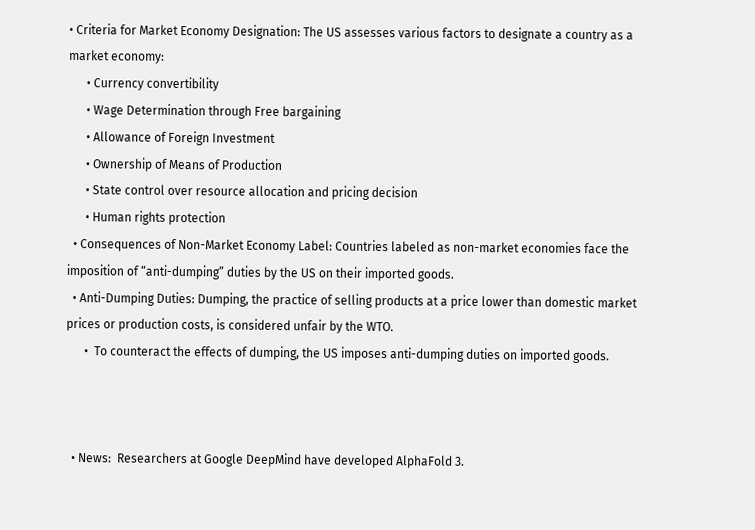• Criteria for Market Economy Designation: The US assesses various factors to designate a country as a market economy:
      • Currency convertibility
      • Wage Determination through Free bargaining
      • Allowance of Foreign Investment
      • Ownership of Means of Production
      • State control over resource allocation and pricing decision
      • Human rights protection
  • Consequences of Non-Market Economy Label: Countries labeled as non-market economies face the imposition of “anti-dumping” duties by the US on their imported goods.
  • Anti-Dumping Duties: Dumping, the practice of selling products at a price lower than domestic market prices or production costs, is considered unfair by the WTO.
      •  To counteract the effects of dumping, the US imposes anti-dumping duties on imported goods.



  • News:  Researchers at Google DeepMind have developed AlphaFold 3.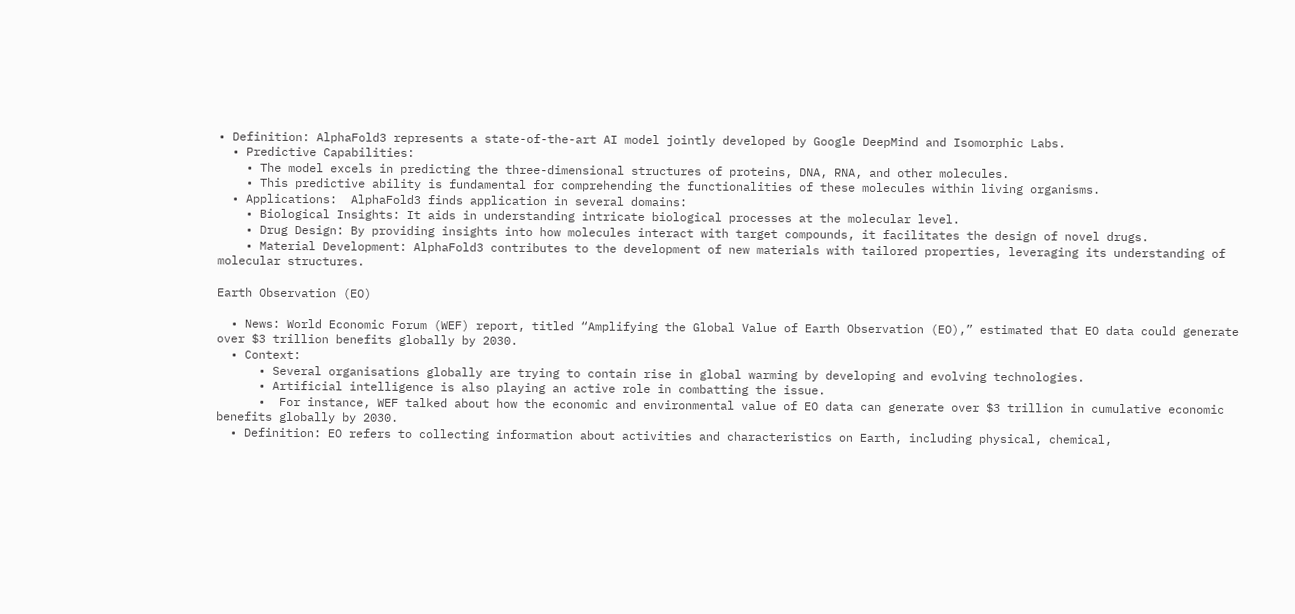• Definition: AlphaFold3 represents a state-of-the-art AI model jointly developed by Google DeepMind and Isomorphic Labs.
  • Predictive Capabilities:
    • The model excels in predicting the three-dimensional structures of proteins, DNA, RNA, and other molecules.
    • This predictive ability is fundamental for comprehending the functionalities of these molecules within living organisms.
  • Applications:  AlphaFold3 finds application in several domains:
    • Biological Insights: It aids in understanding intricate biological processes at the molecular level.
    • Drug Design: By providing insights into how molecules interact with target compounds, it facilitates the design of novel drugs.
    • Material Development: AlphaFold3 contributes to the development of new materials with tailored properties, leveraging its understanding of molecular structures.

Earth Observation (EO)

  • News: World Economic Forum (WEF) report, titled “Amplifying the Global Value of Earth Observation (EO),” estimated that EO data could generate over $3 trillion benefits globally by 2030.
  • Context:
      • Several organisations globally are trying to contain rise in global warming by developing and evolving technologies.
      • Artificial intelligence is also playing an active role in combatting the issue.
      •  For instance, WEF talked about how the economic and environmental value of EO data can generate over $3 trillion in cumulative economic benefits globally by 2030.
  • Definition: EO refers to collecting information about activities and characteristics on Earth, including physical, chemical,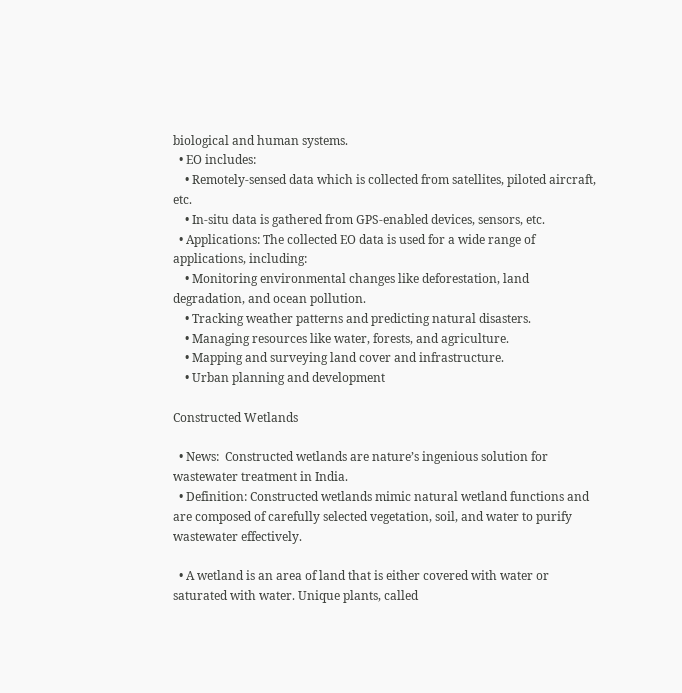biological and human systems.
  • EO includes:
    • Remotely-sensed data which is collected from satellites, piloted aircraft, etc.
    • In-situ data is gathered from GPS-enabled devices, sensors, etc.
  • Applications: The collected EO data is used for a wide range of applications, including:
    • Monitoring environmental changes like deforestation, land degradation, and ocean pollution.
    • Tracking weather patterns and predicting natural disasters.
    • Managing resources like water, forests, and agriculture.
    • Mapping and surveying land cover and infrastructure.
    • Urban planning and development

Constructed Wetlands

  • News:  Constructed wetlands are nature’s ingenious solution for wastewater treatment in India.
  • Definition: Constructed wetlands mimic natural wetland functions and are composed of carefully selected vegetation, soil, and water to purify wastewater effectively.

  • A wetland is an area of land that is either covered with water or saturated with water. Unique plants, called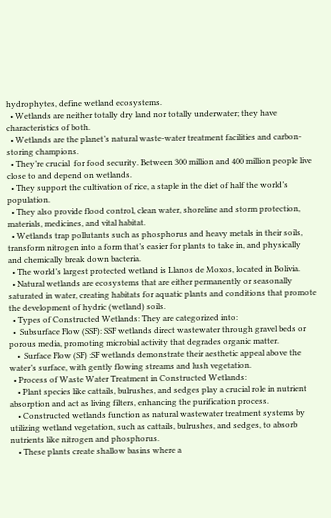hydrophytes, define wetland ecosystems.
  • Wetlands are neither totally dry land nor totally underwater; they have characteristics of both.
  • Wetlands are the planet’s natural waste-water treatment facilities and carbon-storing champions.
  • They’re crucial  for food security. Between 300 million and 400 million people live close to and depend on wetlands.
  • They support the cultivation of rice, a staple in the diet of half the world’s population.
  • They also provide flood control, clean water, shoreline and storm protection, materials, medicines, and vital habitat.
  • Wetlands trap pollutants such as phosphorus and heavy metals in their soils, transform nitrogen into a form that’s easier for plants to take in, and physically and chemically break down bacteria.
  • The world’s largest protected wetland is Llanos de Moxos, located in Bolivia.
  • Natural wetlands are ecosystems that are either permanently or seasonally saturated in water, creating habitats for aquatic plants and conditions that promote the development of hydric (wetland) soils.
  • Types of Constructed Wetlands: They are categorized into:
  •  Subsurface Flow (SSF): SSF wetlands direct wastewater through gravel beds or porous media, promoting microbial activity that degrades organic matter.
    •  Surface Flow (SF) :SF wetlands demonstrate their aesthetic appeal above the water’s surface, with gently flowing streams and lush vegetation.
  • Process of Waste Water Treatment in Constructed Wetlands:
    • Plant species like cattails, bulrushes, and sedges play a crucial role in nutrient absorption and act as living filters, enhancing the purification process.
    • Constructed wetlands function as natural wastewater treatment systems by utilizing wetland vegetation, such as cattails, bulrushes, and sedges, to absorb nutrients like nitrogen and phosphorus.
    • These plants create shallow basins where a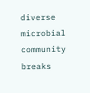diverse microbial community breaks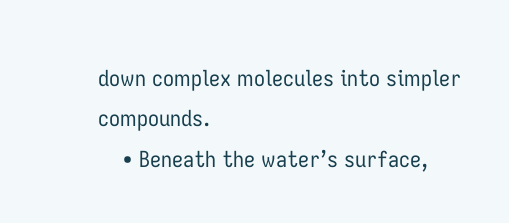down complex molecules into simpler compounds.
    • Beneath the water’s surface,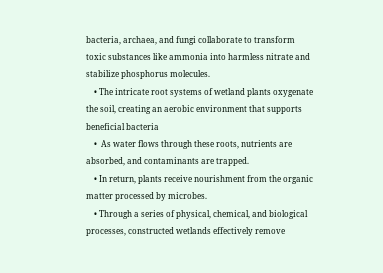bacteria, archaea, and fungi collaborate to transform toxic substances like ammonia into harmless nitrate and stabilize phosphorus molecules.
    • The intricate root systems of wetland plants oxygenate the soil, creating an aerobic environment that supports beneficial bacteria
    •  As water flows through these roots, nutrients are absorbed, and contaminants are trapped.
    • In return, plants receive nourishment from the organic matter processed by microbes.
    • Through a series of physical, chemical, and biological processes, constructed wetlands effectively remove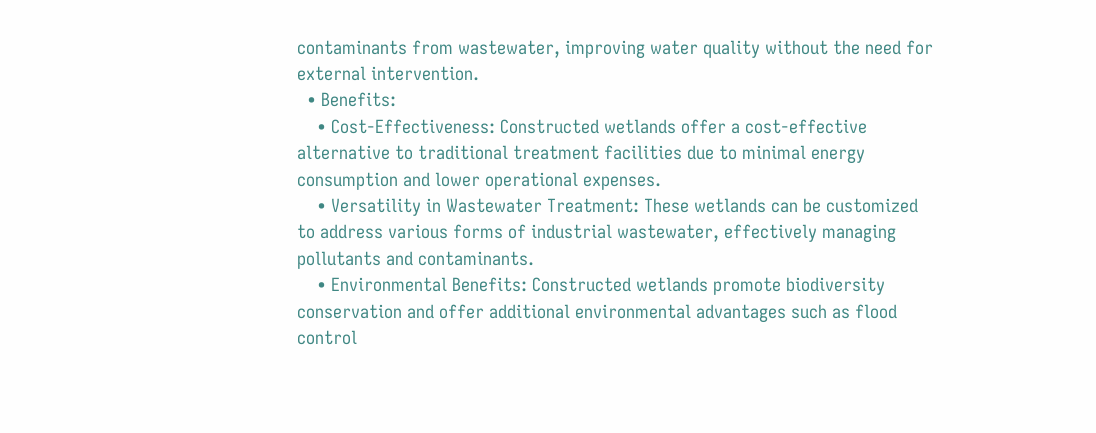contaminants from wastewater, improving water quality without the need for external intervention.
  • Benefits:
    • Cost-Effectiveness: Constructed wetlands offer a cost-effective alternative to traditional treatment facilities due to minimal energy consumption and lower operational expenses.
    • Versatility in Wastewater Treatment: These wetlands can be customized to address various forms of industrial wastewater, effectively managing pollutants and contaminants.
    • Environmental Benefits: Constructed wetlands promote biodiversity conservation and offer additional environmental advantages such as flood control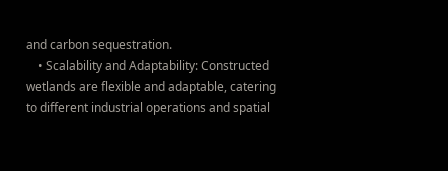and carbon sequestration.
    • Scalability and Adaptability: Constructed wetlands are flexible and adaptable, catering to different industrial operations and spatial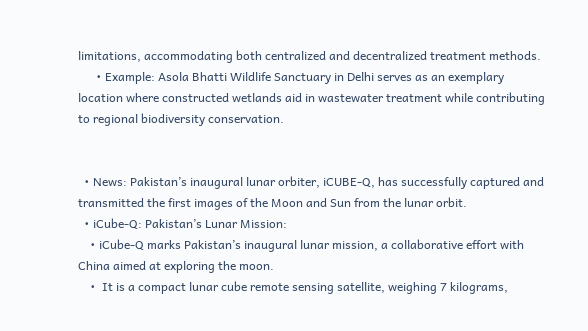limitations, accommodating both centralized and decentralized treatment methods.
      • Example: Asola Bhatti Wildlife Sanctuary in Delhi serves as an exemplary location where constructed wetlands aid in wastewater treatment while contributing to regional biodiversity conservation.


  • News: Pakistan’s inaugural lunar orbiter, iCUBE-Q, has successfully captured and transmitted the first images of the Moon and Sun from the lunar orbit.
  • iCube-Q: Pakistan’s Lunar Mission:
    • iCube-Q marks Pakistan’s inaugural lunar mission, a collaborative effort with China aimed at exploring the moon.
    •  It is a compact lunar cube remote sensing satellite, weighing 7 kilograms,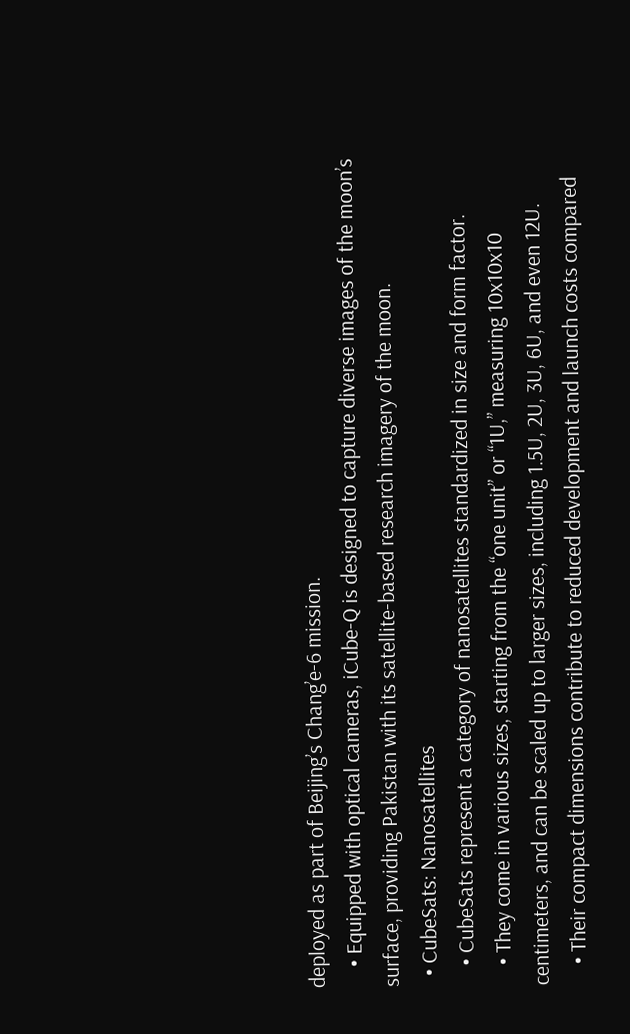deployed as part of Beijing’s Chang’e-6 mission.
    • Equipped with optical cameras, iCube-Q is designed to capture diverse images of the moon’s surface, providing Pakistan with its satellite-based research imagery of the moon.
  • CubeSats: Nanosatellites
    • CubeSats represent a category of nanosatellites standardized in size and form factor.
    • They come in various sizes, starting from the “one unit” or “1U,” measuring 10x10x10 centimeters, and can be scaled up to larger sizes, including 1.5U, 2U, 3U, 6U, and even 12U.
    • Their compact dimensions contribute to reduced development and launch costs compared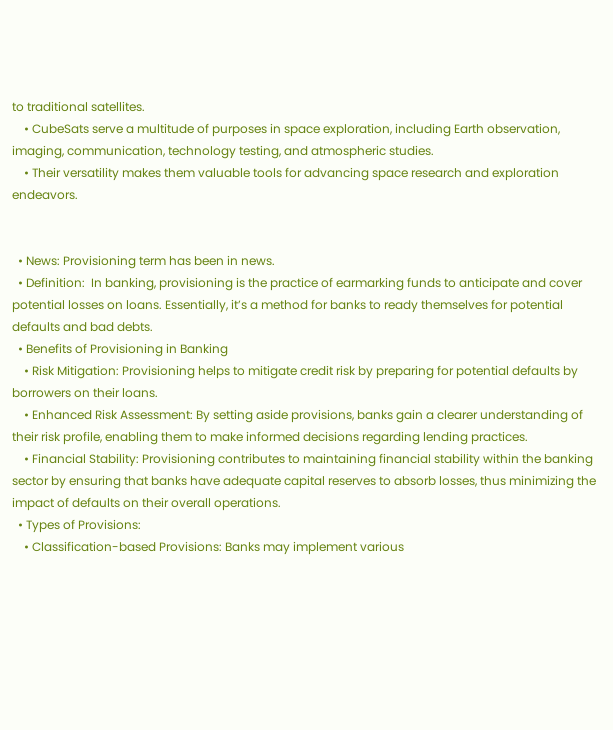to traditional satellites.
    • CubeSats serve a multitude of purposes in space exploration, including Earth observation, imaging, communication, technology testing, and atmospheric studies.
    • Their versatility makes them valuable tools for advancing space research and exploration endeavors.


  • News: Provisioning term has been in news.
  • Definition:  In banking, provisioning is the practice of earmarking funds to anticipate and cover potential losses on loans. Essentially, it’s a method for banks to ready themselves for potential defaults and bad debts.
  • Benefits of Provisioning in Banking
    • Risk Mitigation: Provisioning helps to mitigate credit risk by preparing for potential defaults by borrowers on their loans.
    • Enhanced Risk Assessment: By setting aside provisions, banks gain a clearer understanding of their risk profile, enabling them to make informed decisions regarding lending practices.
    • Financial Stability: Provisioning contributes to maintaining financial stability within the banking sector by ensuring that banks have adequate capital reserves to absorb losses, thus minimizing the impact of defaults on their overall operations.
  • Types of Provisions:
    • Classification-based Provisions: Banks may implement various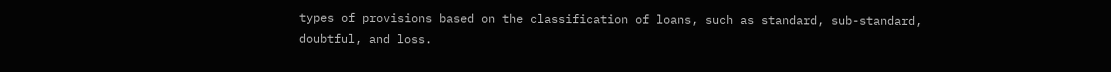types of provisions based on the classification of loans, such as standard, sub-standard, doubtful, and loss.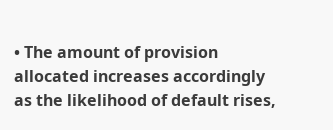• The amount of provision allocated increases accordingly as the likelihood of default rises,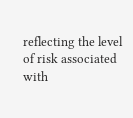reflecting the level of risk associated with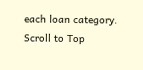each loan category.
Scroll to Top